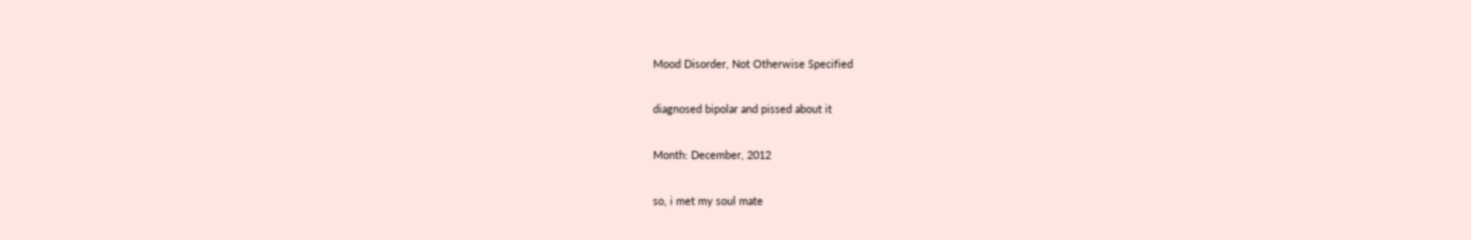Mood Disorder, Not Otherwise Specified

diagnosed bipolar and pissed about it

Month: December, 2012

so, i met my soul mate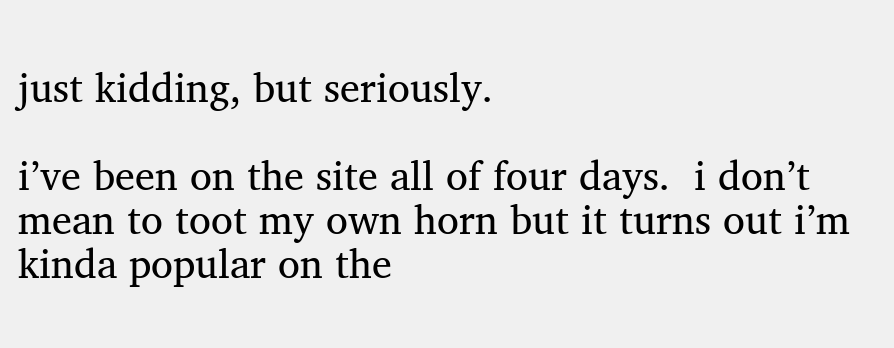just kidding, but seriously.

i’ve been on the site all of four days.  i don’t mean to toot my own horn but it turns out i’m kinda popular on the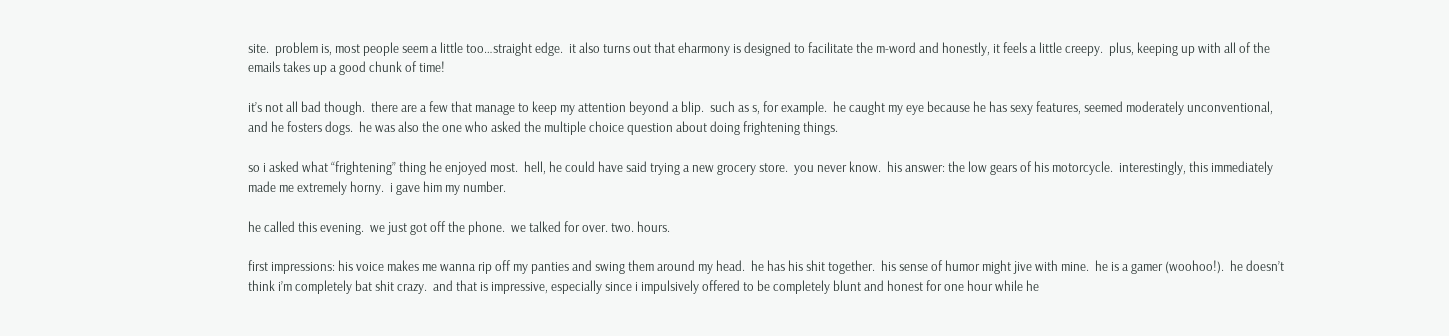site.  problem is, most people seem a little too…straight edge.  it also turns out that eharmony is designed to facilitate the m-word and honestly, it feels a little creepy.  plus, keeping up with all of the emails takes up a good chunk of time!

it’s not all bad though.  there are a few that manage to keep my attention beyond a blip.  such as s, for example.  he caught my eye because he has sexy features, seemed moderately unconventional, and he fosters dogs.  he was also the one who asked the multiple choice question about doing frightening things.

so i asked what “frightening” thing he enjoyed most.  hell, he could have said trying a new grocery store.  you never know.  his answer: the low gears of his motorcycle.  interestingly, this immediately made me extremely horny.  i gave him my number.

he called this evening.  we just got off the phone.  we talked for over. two. hours.

first impressions: his voice makes me wanna rip off my panties and swing them around my head.  he has his shit together.  his sense of humor might jive with mine.  he is a gamer (woohoo!).  he doesn’t think i’m completely bat shit crazy.  and that is impressive, especially since i impulsively offered to be completely blunt and honest for one hour while he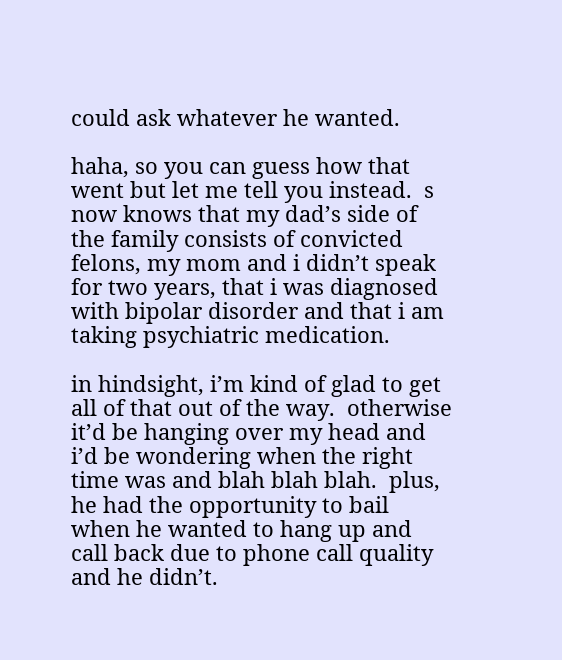could ask whatever he wanted.

haha, so you can guess how that went but let me tell you instead.  s now knows that my dad’s side of the family consists of convicted felons, my mom and i didn’t speak for two years, that i was diagnosed with bipolar disorder and that i am taking psychiatric medication.

in hindsight, i’m kind of glad to get all of that out of the way.  otherwise it’d be hanging over my head and i’d be wondering when the right time was and blah blah blah.  plus, he had the opportunity to bail when he wanted to hang up and call back due to phone call quality and he didn’t.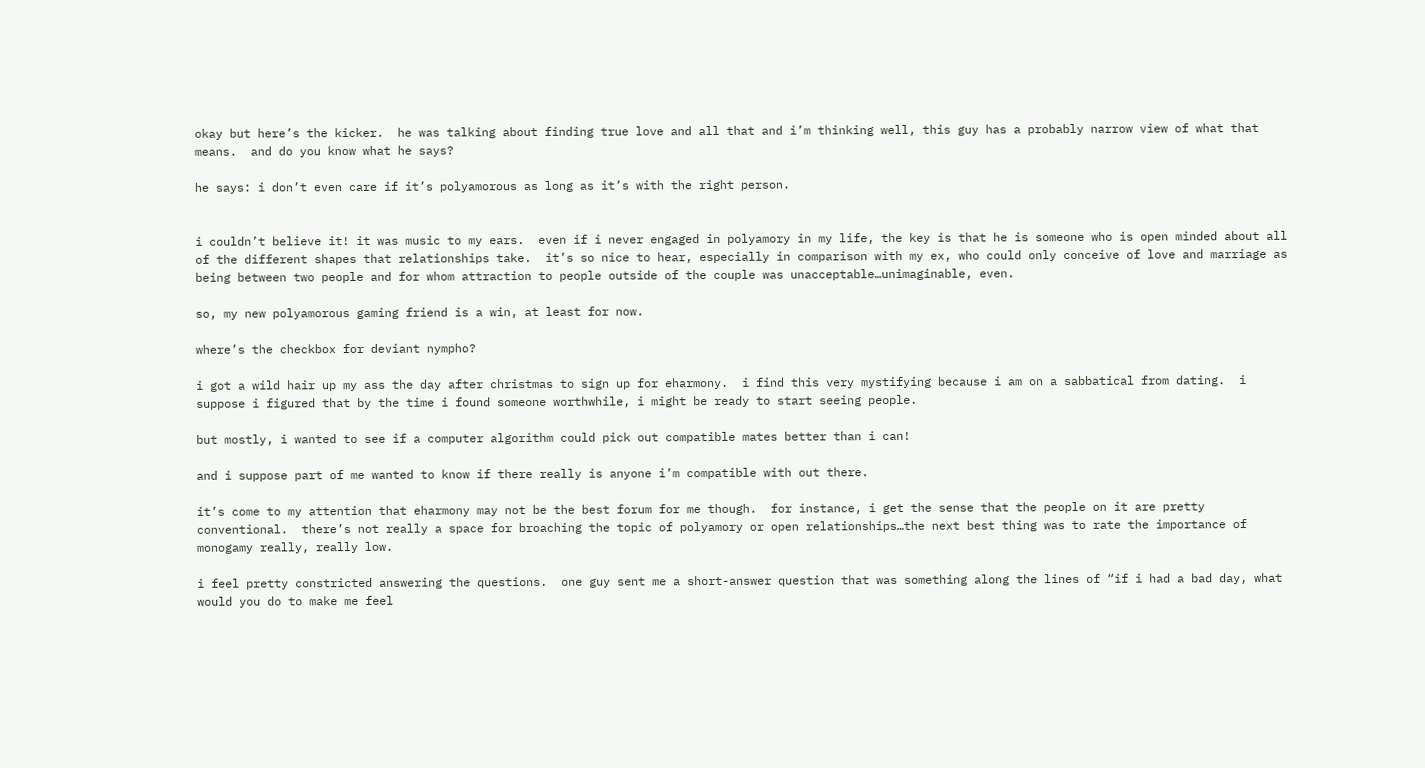okay but here’s the kicker.  he was talking about finding true love and all that and i’m thinking well, this guy has a probably narrow view of what that means.  and do you know what he says?

he says: i don’t even care if it’s polyamorous as long as it’s with the right person.


i couldn’t believe it! it was music to my ears.  even if i never engaged in polyamory in my life, the key is that he is someone who is open minded about all of the different shapes that relationships take.  it’s so nice to hear, especially in comparison with my ex, who could only conceive of love and marriage as being between two people and for whom attraction to people outside of the couple was unacceptable…unimaginable, even.

so, my new polyamorous gaming friend is a win, at least for now.

where’s the checkbox for deviant nympho?

i got a wild hair up my ass the day after christmas to sign up for eharmony.  i find this very mystifying because i am on a sabbatical from dating.  i suppose i figured that by the time i found someone worthwhile, i might be ready to start seeing people.

but mostly, i wanted to see if a computer algorithm could pick out compatible mates better than i can!

and i suppose part of me wanted to know if there really is anyone i’m compatible with out there.

it’s come to my attention that eharmony may not be the best forum for me though.  for instance, i get the sense that the people on it are pretty conventional.  there’s not really a space for broaching the topic of polyamory or open relationships…the next best thing was to rate the importance of monogamy really, really low.

i feel pretty constricted answering the questions.  one guy sent me a short-answer question that was something along the lines of “if i had a bad day, what would you do to make me feel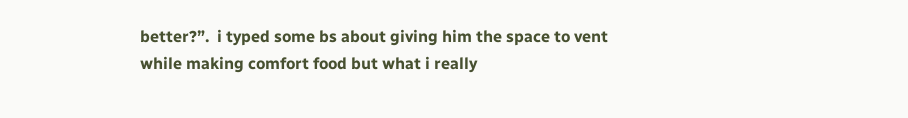better?”.  i typed some bs about giving him the space to vent while making comfort food but what i really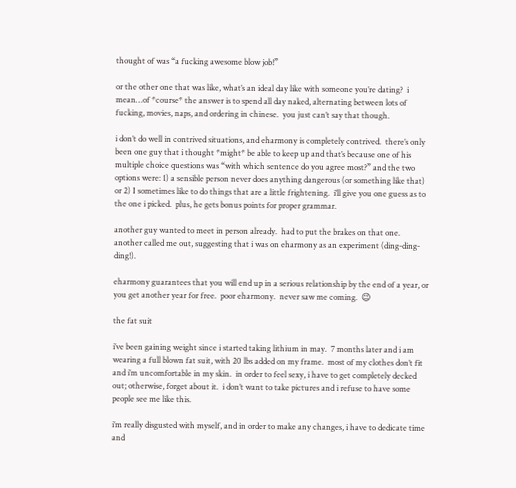thought of was “a fucking awesome blow job!”

or the other one that was like, what’s an ideal day like with someone you’re dating?  i mean…of *course* the answer is to spend all day naked, alternating between lots of fucking, movies, naps, and ordering in chinese.  you just can’t say that though.

i don’t do well in contrived situations, and eharmony is completely contrived.  there’s only been one guy that i thought *might* be able to keep up and that’s because one of his multiple choice questions was “with which sentence do you agree most?” and the two options were: 1) a sensible person never does anything dangerous (or something like that) or 2) I sometimes like to do things that are a little frightening.  i’ll give you one guess as to the one i picked.  plus, he gets bonus points for proper grammar.

another guy wanted to meet in person already.  had to put the brakes on that one.  another called me out, suggesting that i was on eharmony as an experiment (ding-ding-ding!).

eharmony guarantees that you will end up in a serious relationship by the end of a year, or you get another year for free.  poor eharmony.  never saw me coming.  😉

the fat suit

i’ve been gaining weight since i started taking lithium in may.  7 months later and i am wearing a full blown fat suit, with 20 lbs added on my frame.  most of my clothes don’t fit and i’m uncomfortable in my skin.  in order to feel sexy, i have to get completely decked out; otherwise, forget about it.  i don’t want to take pictures and i refuse to have some people see me like this.

i’m really disgusted with myself, and in order to make any changes, i have to dedicate time and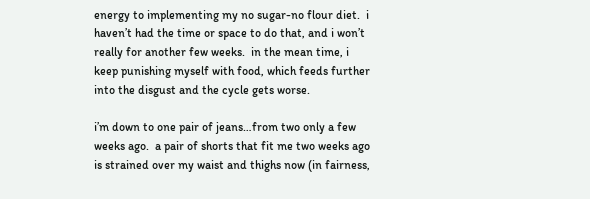energy to implementing my no sugar-no flour diet.  i haven’t had the time or space to do that, and i won’t really for another few weeks.  in the mean time, i keep punishing myself with food, which feeds further into the disgust and the cycle gets worse.

i’m down to one pair of jeans…from two only a few weeks ago.  a pair of shorts that fit me two weeks ago is strained over my waist and thighs now (in fairness,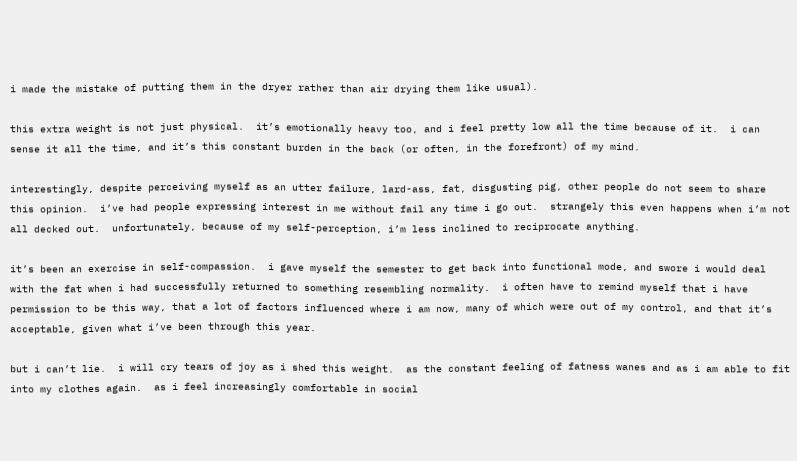i made the mistake of putting them in the dryer rather than air drying them like usual).

this extra weight is not just physical.  it’s emotionally heavy too, and i feel pretty low all the time because of it.  i can sense it all the time, and it’s this constant burden in the back (or often, in the forefront) of my mind.

interestingly, despite perceiving myself as an utter failure, lard-ass, fat, disgusting pig, other people do not seem to share this opinion.  i’ve had people expressing interest in me without fail any time i go out.  strangely this even happens when i’m not all decked out.  unfortunately, because of my self-perception, i’m less inclined to reciprocate anything.

it’s been an exercise in self-compassion.  i gave myself the semester to get back into functional mode, and swore i would deal with the fat when i had successfully returned to something resembling normality.  i often have to remind myself that i have permission to be this way, that a lot of factors influenced where i am now, many of which were out of my control, and that it’s acceptable, given what i’ve been through this year.

but i can’t lie.  i will cry tears of joy as i shed this weight.  as the constant feeling of fatness wanes and as i am able to fit into my clothes again.  as i feel increasingly comfortable in social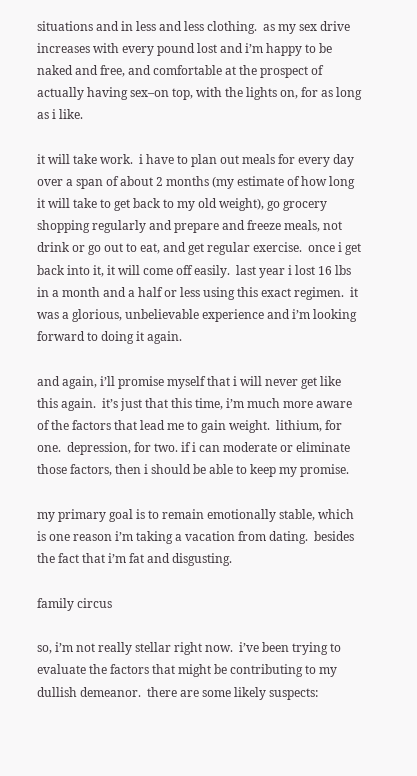situations and in less and less clothing.  as my sex drive increases with every pound lost and i’m happy to be naked and free, and comfortable at the prospect of actually having sex–on top, with the lights on, for as long as i like.

it will take work.  i have to plan out meals for every day over a span of about 2 months (my estimate of how long it will take to get back to my old weight), go grocery shopping regularly and prepare and freeze meals, not drink or go out to eat, and get regular exercise.  once i get back into it, it will come off easily.  last year i lost 16 lbs in a month and a half or less using this exact regimen.  it was a glorious, unbelievable experience and i’m looking forward to doing it again.

and again, i’ll promise myself that i will never get like this again.  it’s just that this time, i’m much more aware of the factors that lead me to gain weight.  lithium, for one.  depression, for two. if i can moderate or eliminate those factors, then i should be able to keep my promise.

my primary goal is to remain emotionally stable, which is one reason i’m taking a vacation from dating.  besides the fact that i’m fat and disgusting.

family circus

so, i’m not really stellar right now.  i’ve been trying to evaluate the factors that might be contributing to my dullish demeanor.  there are some likely suspects: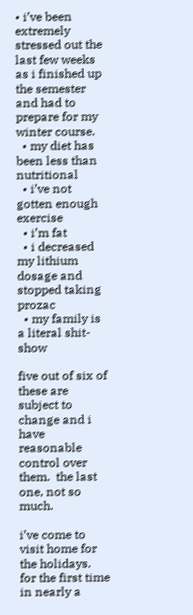• i’ve been extremely stressed out the last few weeks as i finished up the semester and had to prepare for my winter course.
  • my diet has been less than nutritional
  • i’ve not gotten enough exercise
  • i’m fat
  • i decreased my lithium dosage and stopped taking prozac
  • my family is a literal shit-show

five out of six of these are subject to change and i have reasonable control over them.  the last one, not so much.

i’ve come to visit home for the holidays.  for the first time in nearly a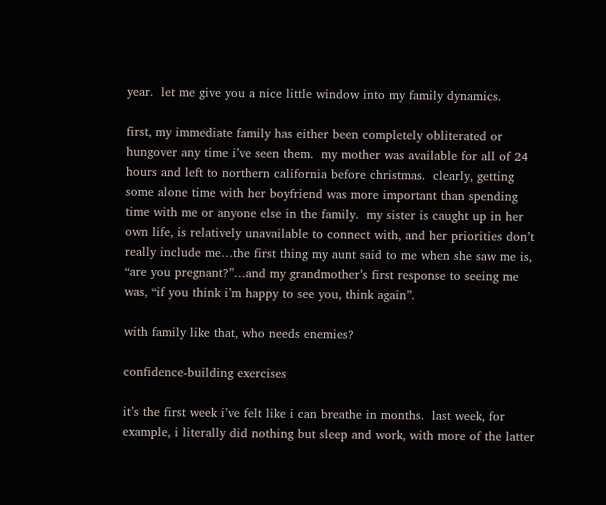year.  let me give you a nice little window into my family dynamics.

first, my immediate family has either been completely obliterated or hungover any time i’ve seen them.  my mother was available for all of 24 hours and left to northern california before christmas.  clearly, getting some alone time with her boyfriend was more important than spending time with me or anyone else in the family.  my sister is caught up in her own life, is relatively unavailable to connect with, and her priorities don’t really include me…the first thing my aunt said to me when she saw me is, “are you pregnant?”…and my grandmother’s first response to seeing me was, “if you think i’m happy to see you, think again”.

with family like that, who needs enemies?

confidence-building exercises

it’s the first week i’ve felt like i can breathe in months.  last week, for example, i literally did nothing but sleep and work, with more of the latter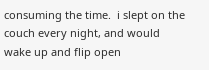consuming the time.  i slept on the couch every night, and would wake up and flip open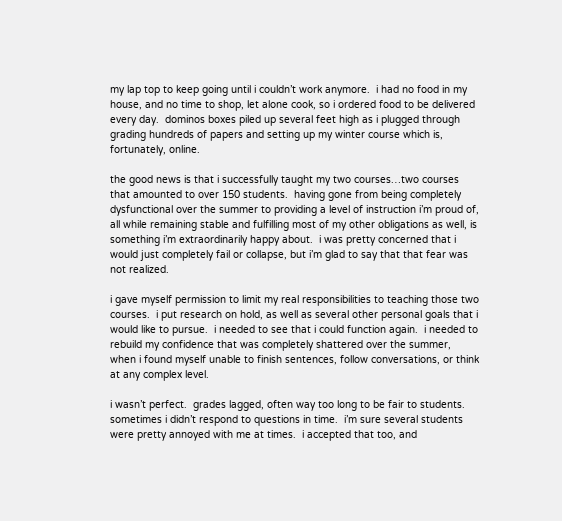my lap top to keep going until i couldn’t work anymore.  i had no food in my house, and no time to shop, let alone cook, so i ordered food to be delivered every day.  dominos boxes piled up several feet high as i plugged through grading hundreds of papers and setting up my winter course which is, fortunately, online.

the good news is that i successfully taught my two courses…two courses that amounted to over 150 students.  having gone from being completely dysfunctional over the summer to providing a level of instruction i’m proud of, all while remaining stable and fulfilling most of my other obligations as well, is something i’m extraordinarily happy about.  i was pretty concerned that i would just completely fail or collapse, but i’m glad to say that that fear was not realized.

i gave myself permission to limit my real responsibilities to teaching those two courses.  i put research on hold, as well as several other personal goals that i would like to pursue.  i needed to see that i could function again.  i needed to rebuild my confidence that was completely shattered over the summer, when i found myself unable to finish sentences, follow conversations, or think at any complex level.

i wasn’t perfect.  grades lagged, often way too long to be fair to students.  sometimes i didn’t respond to questions in time.  i’m sure several students were pretty annoyed with me at times.  i accepted that too, and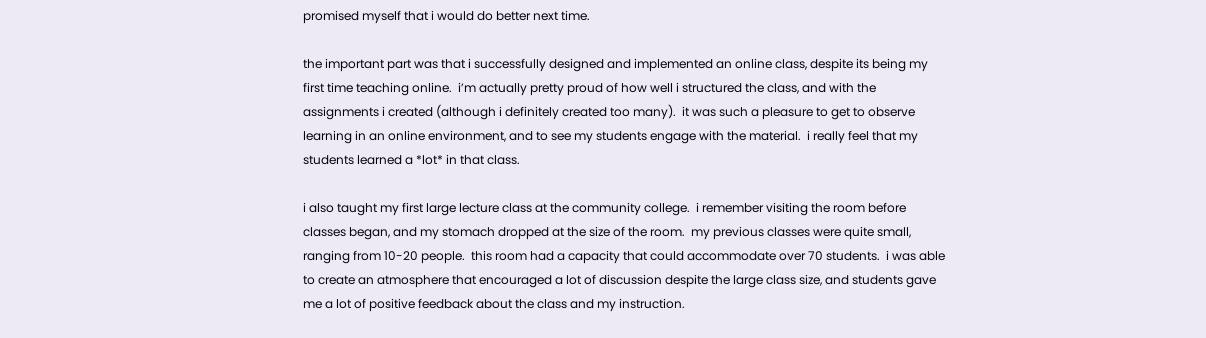promised myself that i would do better next time.

the important part was that i successfully designed and implemented an online class, despite its being my first time teaching online.  i’m actually pretty proud of how well i structured the class, and with the assignments i created (although i definitely created too many).  it was such a pleasure to get to observe learning in an online environment, and to see my students engage with the material.  i really feel that my students learned a *lot* in that class.

i also taught my first large lecture class at the community college.  i remember visiting the room before classes began, and my stomach dropped at the size of the room.  my previous classes were quite small, ranging from 10-20 people.  this room had a capacity that could accommodate over 70 students.  i was able to create an atmosphere that encouraged a lot of discussion despite the large class size, and students gave me a lot of positive feedback about the class and my instruction.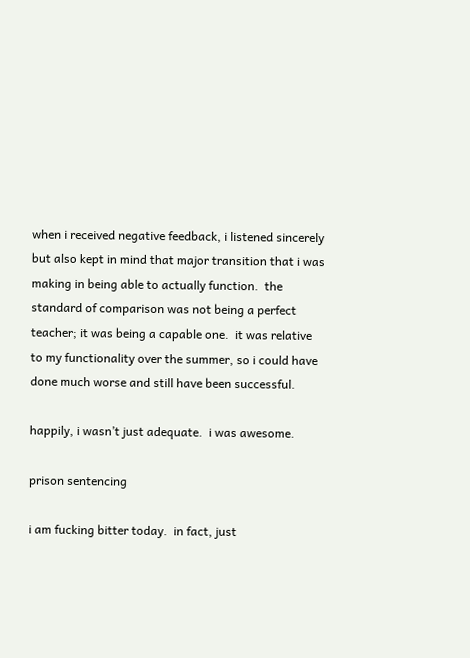when i received negative feedback, i listened sincerely but also kept in mind that major transition that i was making in being able to actually function.  the standard of comparison was not being a perfect teacher; it was being a capable one.  it was relative to my functionality over the summer, so i could have done much worse and still have been successful.

happily, i wasn’t just adequate.  i was awesome.

prison sentencing

i am fucking bitter today.  in fact, just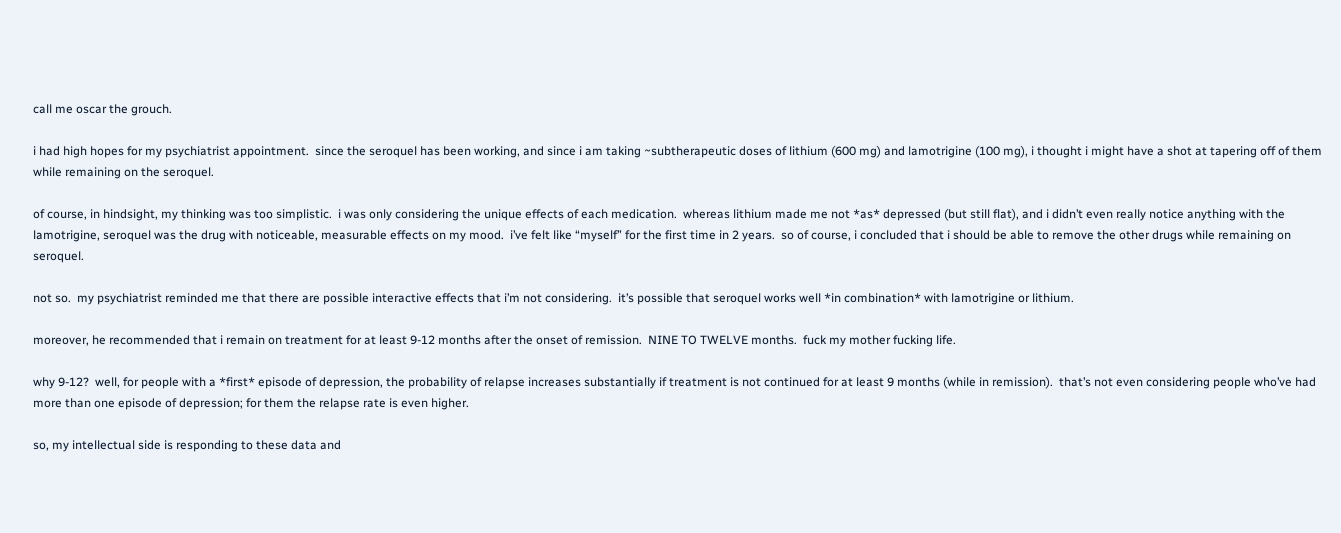call me oscar the grouch.

i had high hopes for my psychiatrist appointment.  since the seroquel has been working, and since i am taking ~subtherapeutic doses of lithium (600 mg) and lamotrigine (100 mg), i thought i might have a shot at tapering off of them while remaining on the seroquel.

of course, in hindsight, my thinking was too simplistic.  i was only considering the unique effects of each medication.  whereas lithium made me not *as* depressed (but still flat), and i didn’t even really notice anything with the lamotrigine, seroquel was the drug with noticeable, measurable effects on my mood.  i’ve felt like “myself” for the first time in 2 years.  so of course, i concluded that i should be able to remove the other drugs while remaining on seroquel.

not so.  my psychiatrist reminded me that there are possible interactive effects that i’m not considering.  it’s possible that seroquel works well *in combination* with lamotrigine or lithium.

moreover, he recommended that i remain on treatment for at least 9-12 months after the onset of remission.  NINE TO TWELVE months.  fuck my mother fucking life.

why 9-12?  well, for people with a *first* episode of depression, the probability of relapse increases substantially if treatment is not continued for at least 9 months (while in remission).  that’s not even considering people who’ve had more than one episode of depression; for them the relapse rate is even higher.

so, my intellectual side is responding to these data and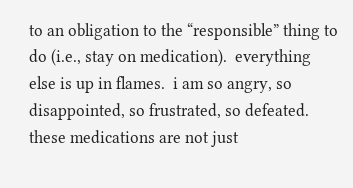to an obligation to the “responsible” thing to do (i.e., stay on medication).  everything else is up in flames.  i am so angry, so disappointed, so frustrated, so defeated.  these medications are not just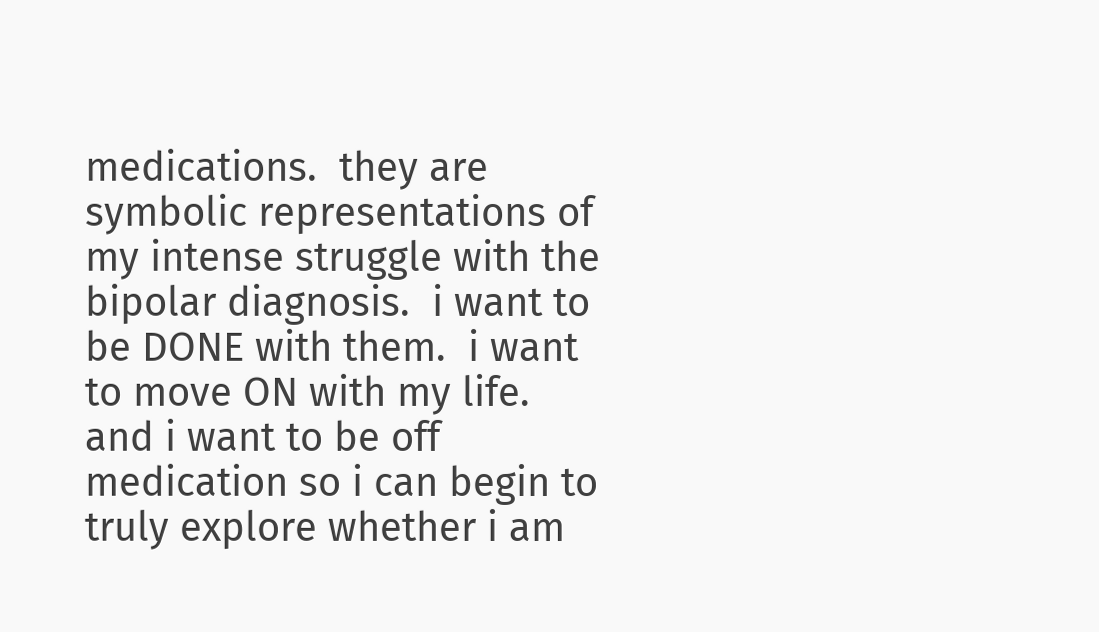medications.  they are symbolic representations of my intense struggle with the bipolar diagnosis.  i want to be DONE with them.  i want to move ON with my life.  and i want to be off medication so i can begin to truly explore whether i am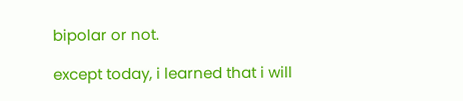bipolar or not.

except today, i learned that i will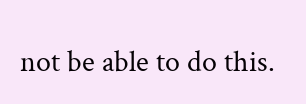not be able to do this.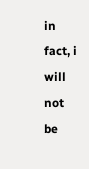in fact, i will not be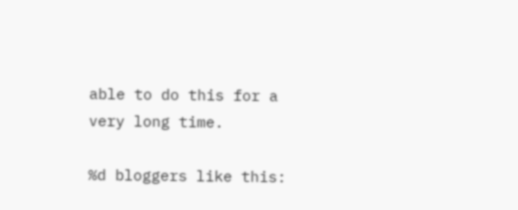able to do this for a very long time.

%d bloggers like this: